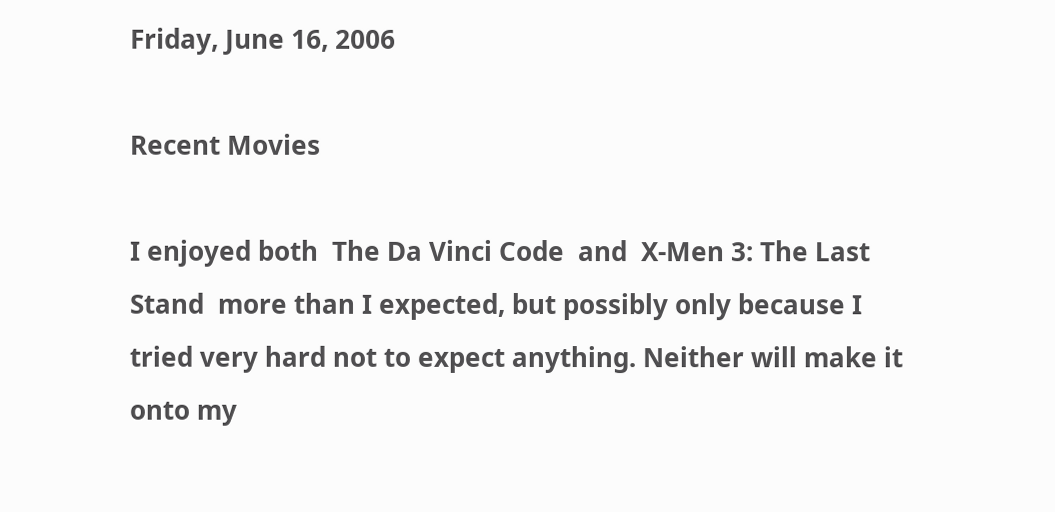Friday, June 16, 2006

Recent Movies

I enjoyed both  The Da Vinci Code  and  X-Men 3: The Last Stand  more than I expected, but possibly only because I tried very hard not to expect anything. Neither will make it onto my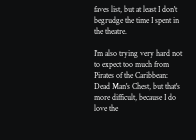faves list, but at least I don't begrudge the time I spent in the theatre.

I'm also trying very hard not to expect too much from  Pirates of the Caribbean: Dead Man's Chest, but that's more difficult, because I do love the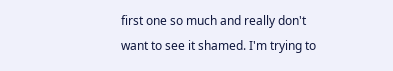first one so much and really don't want to see it shamed. I'm trying to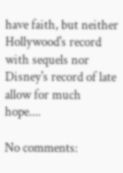have faith, but neither Hollywood's record with sequels nor Disney's record of late allow for much hope....

No comments: